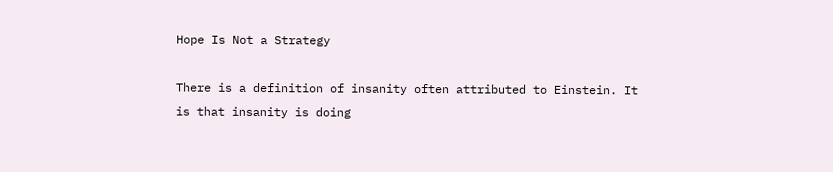Hope Is Not a Strategy

There is a definition of insanity often attributed to Einstein. It is that insanity is doing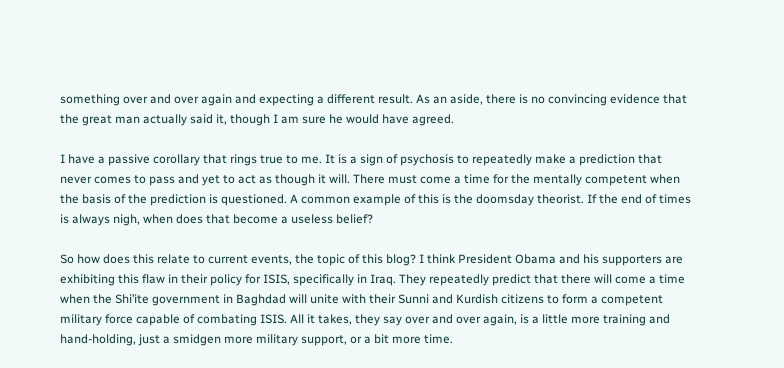something over and over again and expecting a different result. As an aside, there is no convincing evidence that the great man actually said it, though I am sure he would have agreed.

I have a passive corollary that rings true to me. It is a sign of psychosis to repeatedly make a prediction that never comes to pass and yet to act as though it will. There must come a time for the mentally competent when the basis of the prediction is questioned. A common example of this is the doomsday theorist. If the end of times is always nigh, when does that become a useless belief?

So how does this relate to current events, the topic of this blog? I think President Obama and his supporters are exhibiting this flaw in their policy for ISIS, specifically in Iraq. They repeatedly predict that there will come a time when the Shi’ite government in Baghdad will unite with their Sunni and Kurdish citizens to form a competent military force capable of combating ISIS. All it takes, they say over and over again, is a little more training and hand-holding, just a smidgen more military support, or a bit more time.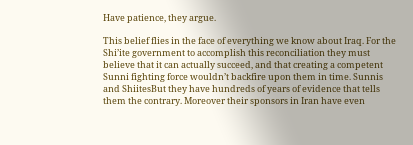Have patience, they argue.

This belief flies in the face of everything we know about Iraq. For the Shi’ite government to accomplish this reconciliation they must believe that it can actually succeed, and that creating a competent Sunni fighting force wouldn’t backfire upon them in time. Sunnis and ShiitesBut they have hundreds of years of evidence that tells them the contrary. Moreover their sponsors in Iran have even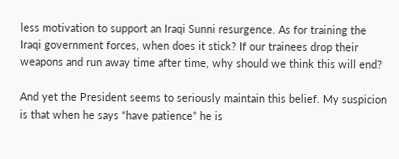less motivation to support an Iraqi Sunni resurgence. As for training the Iraqi government forces, when does it stick? If our trainees drop their weapons and run away time after time, why should we think this will end?

And yet the President seems to seriously maintain this belief. My suspicion is that when he says “have patience” he is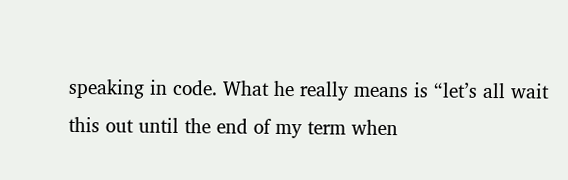speaking in code. What he really means is “let’s all wait this out until the end of my term when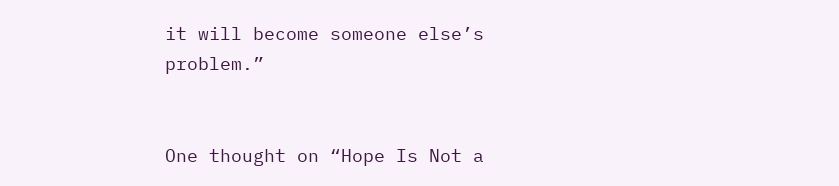it will become someone else’s problem.”


One thought on “Hope Is Not a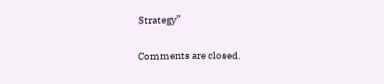Strategy”

Comments are closed.